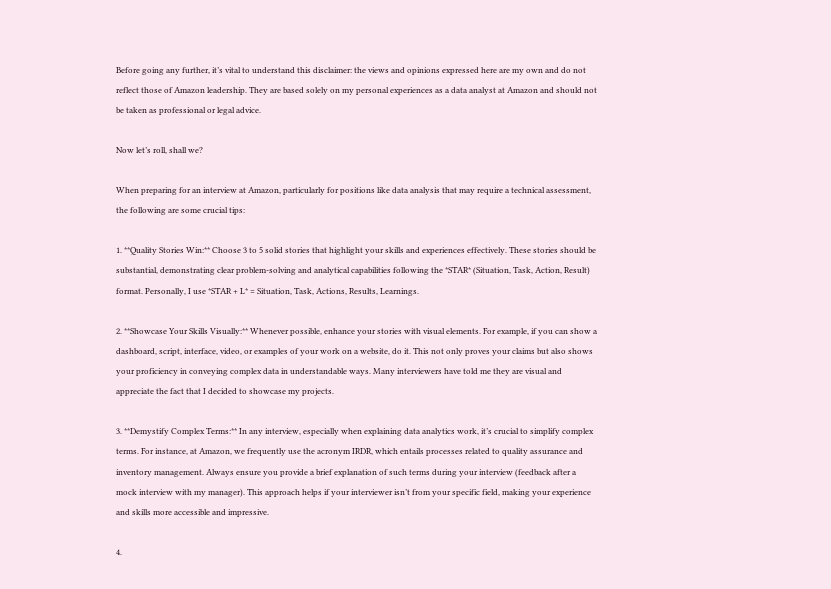Before going any further, it’s vital to understand this disclaimer: the views and opinions expressed here are my own and do not reflect those of Amazon leadership. They are based solely on my personal experiences as a data analyst at Amazon and should not be taken as professional or legal advice.

Now let’s roll, shall we?

When preparing for an interview at Amazon, particularly for positions like data analysis that may require a technical assessment, the following are some crucial tips:

1. **Quality Stories Win:** Choose 3 to 5 solid stories that highlight your skills and experiences effectively. These stories should be substantial, demonstrating clear problem-solving and analytical capabilities following the *STAR* (Situation, Task, Action, Result) format. Personally, I use *STAR + L* = Situation, Task, Actions, Results, Learnings.

2. **Showcase Your Skills Visually:** Whenever possible, enhance your stories with visual elements. For example, if you can show a dashboard, script, interface, video, or examples of your work on a website, do it. This not only proves your claims but also shows your proficiency in conveying complex data in understandable ways. Many interviewers have told me they are visual and appreciate the fact that I decided to showcase my projects.

3. **Demystify Complex Terms:** In any interview, especially when explaining data analytics work, it’s crucial to simplify complex terms. For instance, at Amazon, we frequently use the acronym IRDR, which entails processes related to quality assurance and inventory management. Always ensure you provide a brief explanation of such terms during your interview (feedback after a mock interview with my manager). This approach helps if your interviewer isn’t from your specific field, making your experience and skills more accessible and impressive.

4.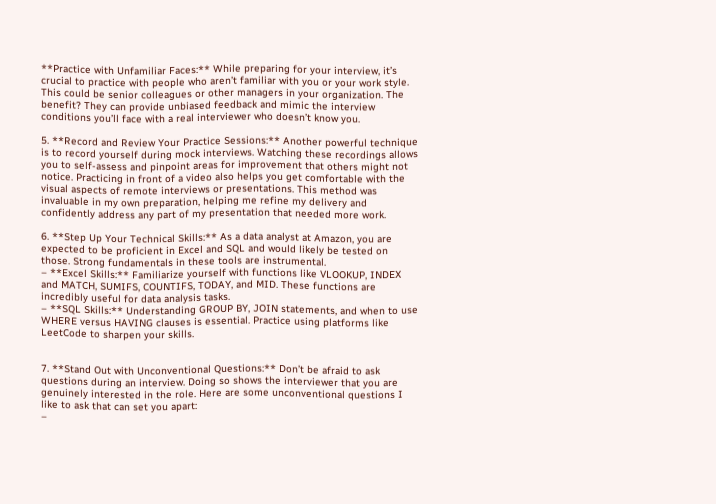**Practice with Unfamiliar Faces:** While preparing for your interview, it’s crucial to practice with people who aren’t familiar with you or your work style. This could be senior colleagues or other managers in your organization. The benefit? They can provide unbiased feedback and mimic the interview conditions you’ll face with a real interviewer who doesn’t know you.

5. **Record and Review Your Practice Sessions:** Another powerful technique is to record yourself during mock interviews. Watching these recordings allows you to self-assess and pinpoint areas for improvement that others might not notice. Practicing in front of a video also helps you get comfortable with the visual aspects of remote interviews or presentations. This method was invaluable in my own preparation, helping me refine my delivery and confidently address any part of my presentation that needed more work.

6. **Step Up Your Technical Skills:** As a data analyst at Amazon, you are expected to be proficient in Excel and SQL and would likely be tested on those. Strong fundamentals in these tools are instrumental.
– **Excel Skills:** Familiarize yourself with functions like VLOOKUP, INDEX and MATCH, SUMIFS, COUNTIFS, TODAY, and MID. These functions are incredibly useful for data analysis tasks.
– **SQL Skills:** Understanding GROUP BY, JOIN statements, and when to use WHERE versus HAVING clauses is essential. Practice using platforms like LeetCode to sharpen your skills.


7. **Stand Out with Unconventional Questions:** Don’t be afraid to ask questions during an interview. Doing so shows the interviewer that you are genuinely interested in the role. Here are some unconventional questions I like to ask that can set you apart:
–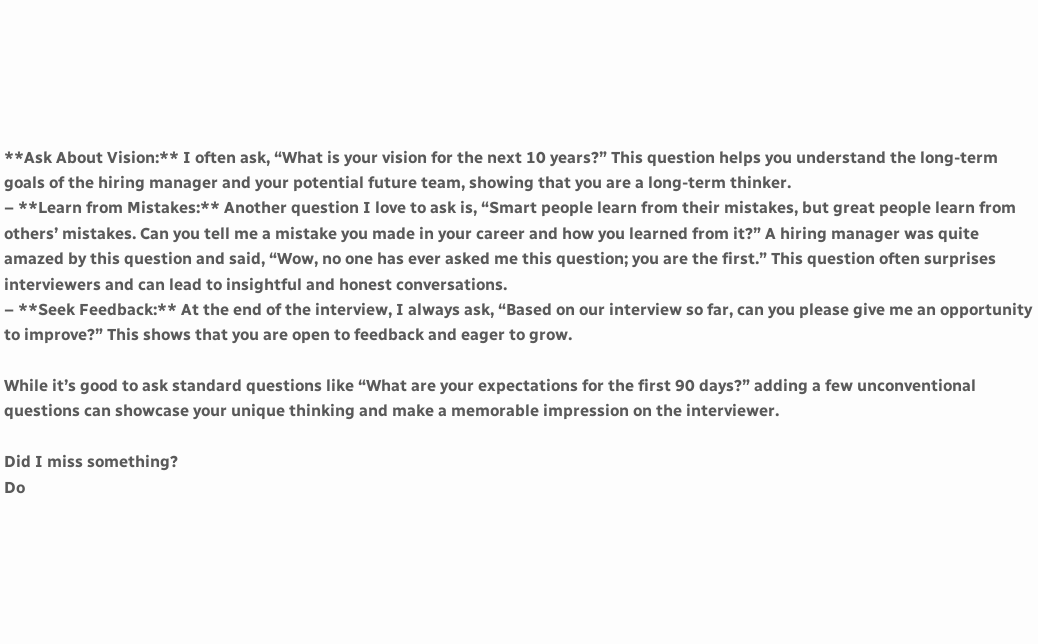**Ask About Vision:** I often ask, “What is your vision for the next 10 years?” This question helps you understand the long-term goals of the hiring manager and your potential future team, showing that you are a long-term thinker.
– **Learn from Mistakes:** Another question I love to ask is, “Smart people learn from their mistakes, but great people learn from others’ mistakes. Can you tell me a mistake you made in your career and how you learned from it?” A hiring manager was quite amazed by this question and said, “Wow, no one has ever asked me this question; you are the first.” This question often surprises interviewers and can lead to insightful and honest conversations.
– **Seek Feedback:** At the end of the interview, I always ask, “Based on our interview so far, can you please give me an opportunity to improve?” This shows that you are open to feedback and eager to grow.

While it’s good to ask standard questions like “What are your expectations for the first 90 days?” adding a few unconventional questions can showcase your unique thinking and make a memorable impression on the interviewer.

Did I miss something?
Do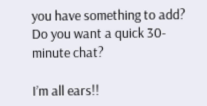you have something to add?
Do you want a quick 30-minute chat?

I’m all ears!!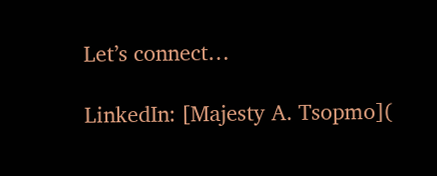Let’s connect…

LinkedIn: [Majesty A. Tsopmo](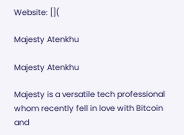Website: [](

Majesty Atenkhu

Majesty Atenkhu

Majesty is a versatile tech professional whom recently fell in love with Bitcoin and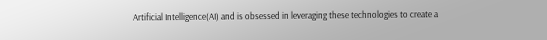Artificial Intelligence(AI) and is obsessed in leveraging these technologies to create a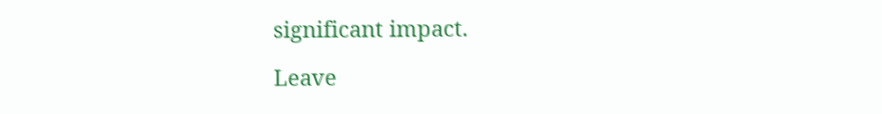significant impact.

Leave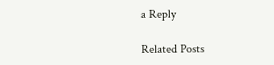a Reply

Related Posts